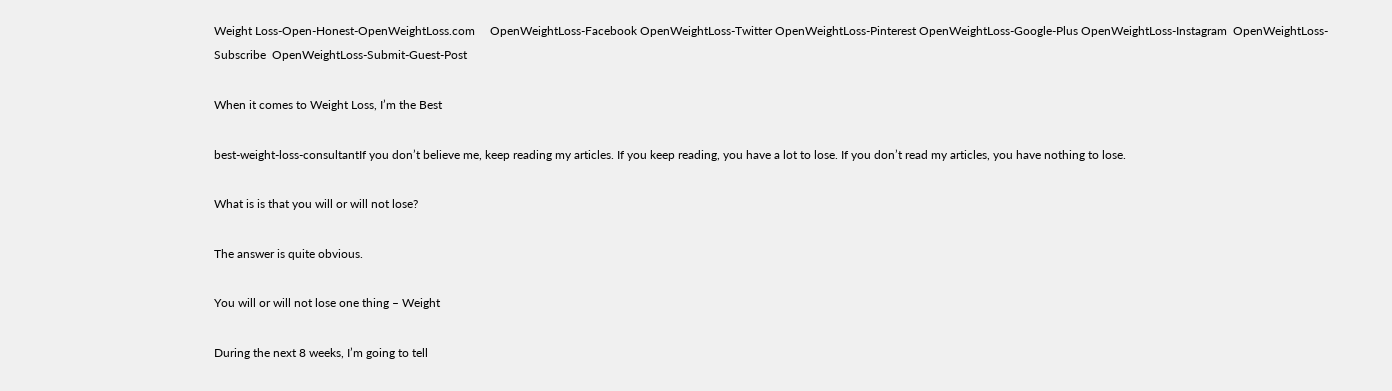Weight Loss-Open-Honest-OpenWeightLoss.com     OpenWeightLoss-Facebook OpenWeightLoss-Twitter OpenWeightLoss-Pinterest OpenWeightLoss-Google-Plus OpenWeightLoss-Instagram  OpenWeightLoss-Subscribe  OpenWeightLoss-Submit-Guest-Post

When it comes to Weight Loss, I’m the Best

best-weight-loss-consultantIf you don’t believe me, keep reading my articles. If you keep reading, you have a lot to lose. If you don’t read my articles, you have nothing to lose.

What is is that you will or will not lose?

The answer is quite obvious.

You will or will not lose one thing – Weight

During the next 8 weeks, I’m going to tell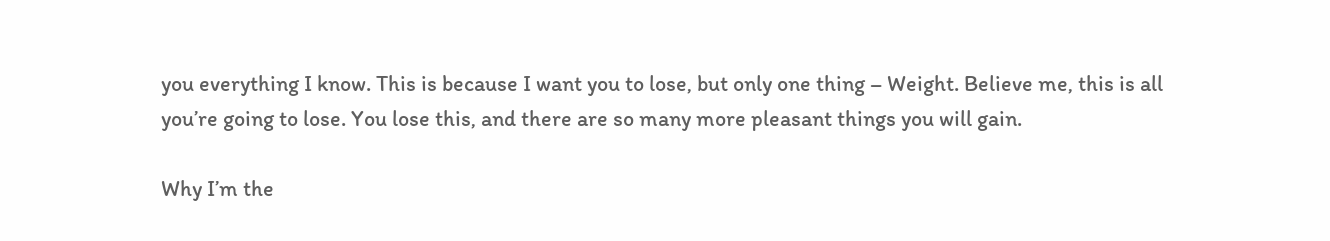you everything I know. This is because I want you to lose, but only one thing – Weight. Believe me, this is all you’re going to lose. You lose this, and there are so many more pleasant things you will gain.

Why I’m the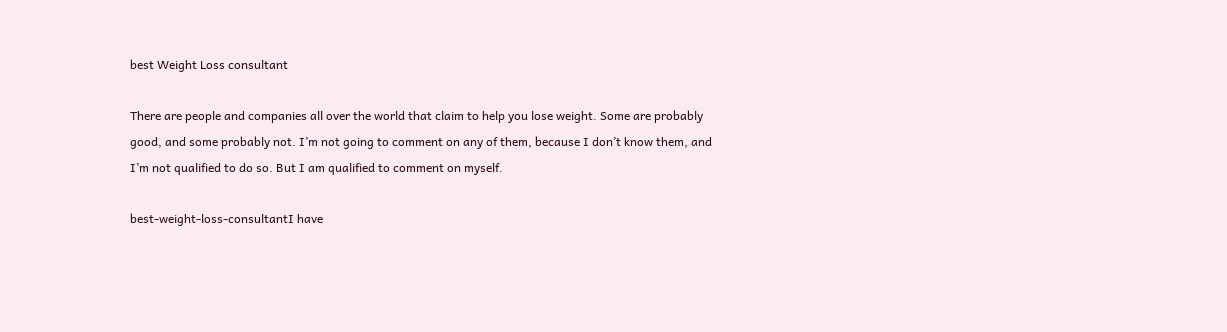best Weight Loss consultant

There are people and companies all over the world that claim to help you lose weight. Some are probably good, and some probably not. I’m not going to comment on any of them, because I don’t know them, and I’m not qualified to do so. But I am qualified to comment on myself.

best-weight-loss-consultantI have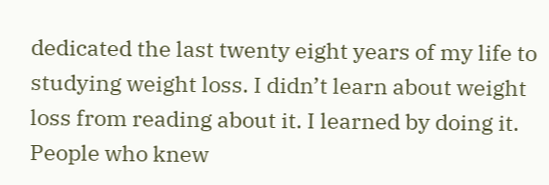dedicated the last twenty eight years of my life to studying weight loss. I didn’t learn about weight loss from reading about it. I learned by doing it. People who knew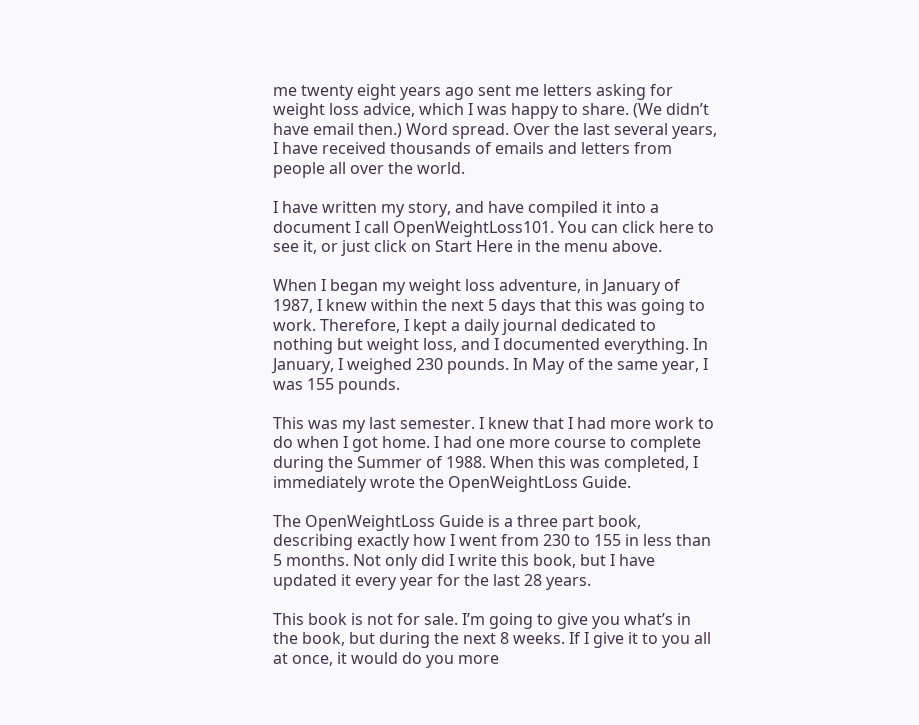me twenty eight years ago sent me letters asking for weight loss advice, which I was happy to share. (We didn’t have email then.) Word spread. Over the last several years, I have received thousands of emails and letters from people all over the world.

I have written my story, and have compiled it into a document I call OpenWeightLoss101. You can click here to see it, or just click on Start Here in the menu above.

When I began my weight loss adventure, in January of 1987, I knew within the next 5 days that this was going to work. Therefore, I kept a daily journal dedicated to nothing but weight loss, and I documented everything. In January, I weighed 230 pounds. In May of the same year, I was 155 pounds.

This was my last semester. I knew that I had more work to do when I got home. I had one more course to complete during the Summer of 1988. When this was completed, I immediately wrote the OpenWeightLoss Guide.

The OpenWeightLoss Guide is a three part book, describing exactly how I went from 230 to 155 in less than 5 months. Not only did I write this book, but I have updated it every year for the last 28 years.

This book is not for sale. I’m going to give you what’s in the book, but during the next 8 weeks. If I give it to you all at once, it would do you more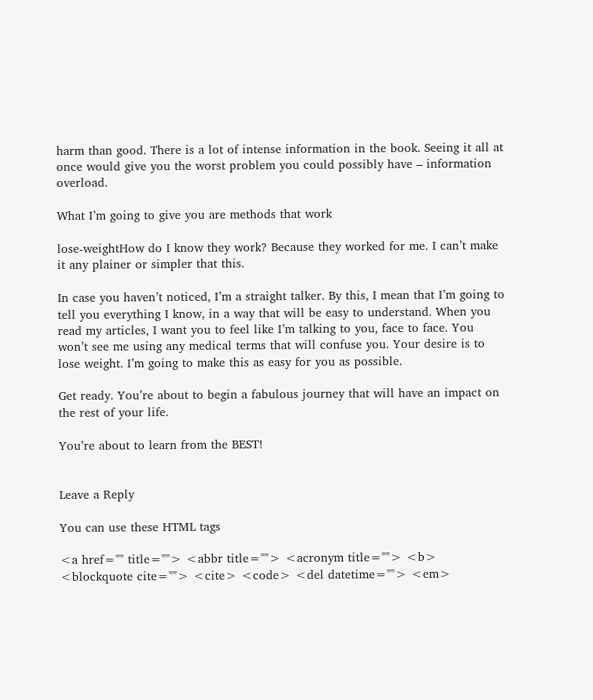harm than good. There is a lot of intense information in the book. Seeing it all at once would give you the worst problem you could possibly have – information overload.

What I’m going to give you are methods that work

lose-weightHow do I know they work? Because they worked for me. I can’t make it any plainer or simpler that this.

In case you haven’t noticed, I’m a straight talker. By this, I mean that I’m going to tell you everything I know, in a way that will be easy to understand. When you read my articles, I want you to feel like I’m talking to you, face to face. You won’t see me using any medical terms that will confuse you. Your desire is to lose weight. I’m going to make this as easy for you as possible.

Get ready. You’re about to begin a fabulous journey that will have an impact on the rest of your life.

You’re about to learn from the BEST!


Leave a Reply

You can use these HTML tags

<a href="" title=""> <abbr title=""> <acronym title=""> <b> <blockquote cite=""> <cite> <code> <del datetime=""> <em>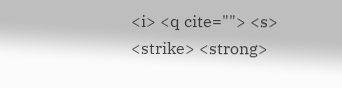<i> <q cite=""> <s> <strike> <strong>